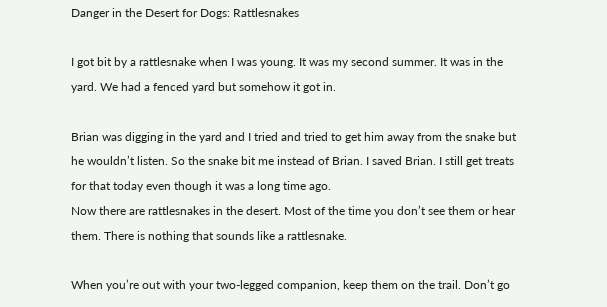Danger in the Desert for Dogs: Rattlesnakes

I got bit by a rattlesnake when I was young. It was my second summer. It was in the yard. We had a fenced yard but somehow it got in.

Brian was digging in the yard and I tried and tried to get him away from the snake but he wouldn’t listen. So the snake bit me instead of Brian. I saved Brian. I still get treats for that today even though it was a long time ago.
Now there are rattlesnakes in the desert. Most of the time you don’t see them or hear them. There is nothing that sounds like a rattlesnake.

When you’re out with your two-legged companion, keep them on the trail. Don’t go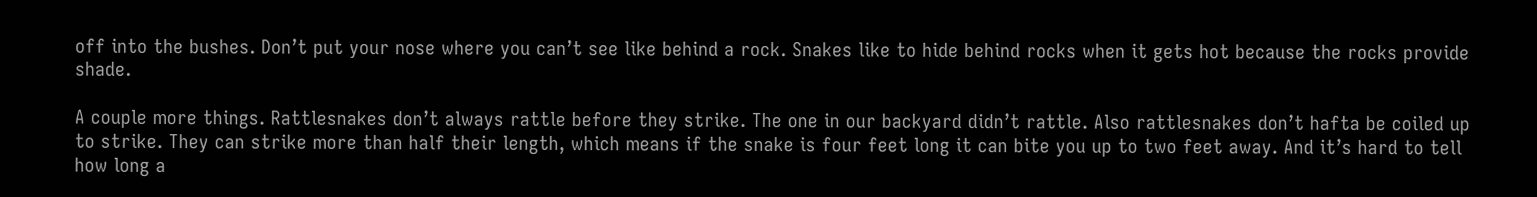off into the bushes. Don’t put your nose where you can’t see like behind a rock. Snakes like to hide behind rocks when it gets hot because the rocks provide shade.

A couple more things. Rattlesnakes don’t always rattle before they strike. The one in our backyard didn’t rattle. Also rattlesnakes don’t hafta be coiled up to strike. They can strike more than half their length, which means if the snake is four feet long it can bite you up to two feet away. And it’s hard to tell how long a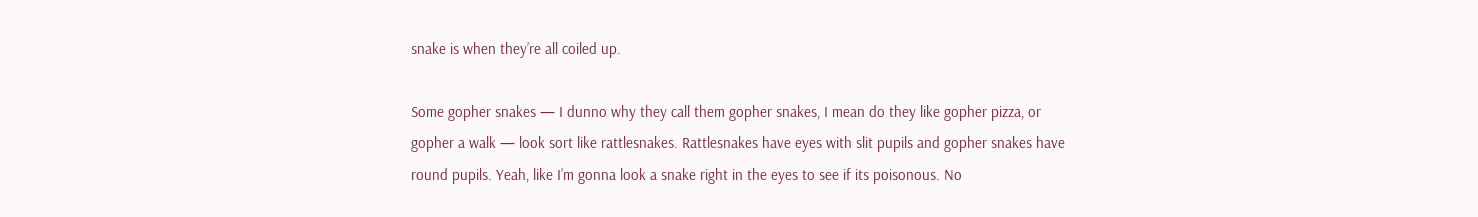snake is when they’re all coiled up.

Some gopher snakes — I dunno why they call them gopher snakes, I mean do they like gopher pizza, or gopher a walk — look sort like rattlesnakes. Rattlesnakes have eyes with slit pupils and gopher snakes have round pupils. Yeah, like I’m gonna look a snake right in the eyes to see if its poisonous. No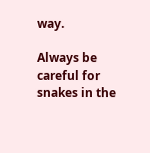way.

Always be careful for snakes in the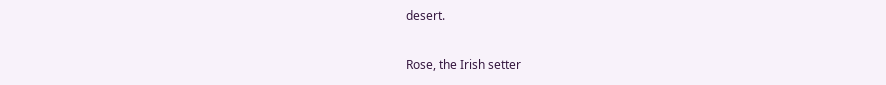desert.

Rose, the Irish setter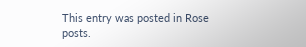This entry was posted in Rose posts.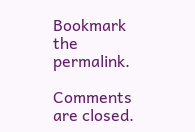Bookmark the permalink.

Comments are closed.